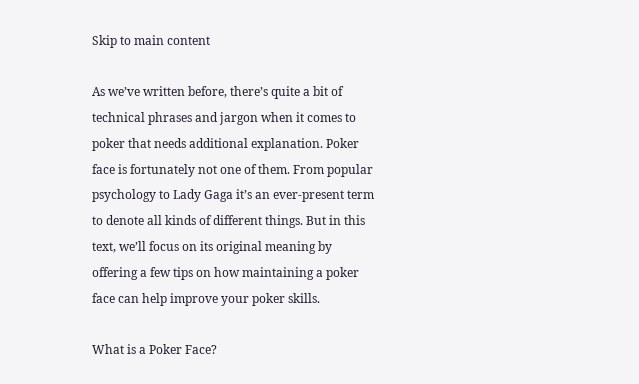Skip to main content

As we’ve written before, there’s quite a bit of technical phrases and jargon when it comes to poker that needs additional explanation. Poker face is fortunately not one of them. From popular psychology to Lady Gaga it’s an ever-present term to denote all kinds of different things. But in this text, we’ll focus on its original meaning by offering a few tips on how maintaining a poker face can help improve your poker skills.

What is a Poker Face?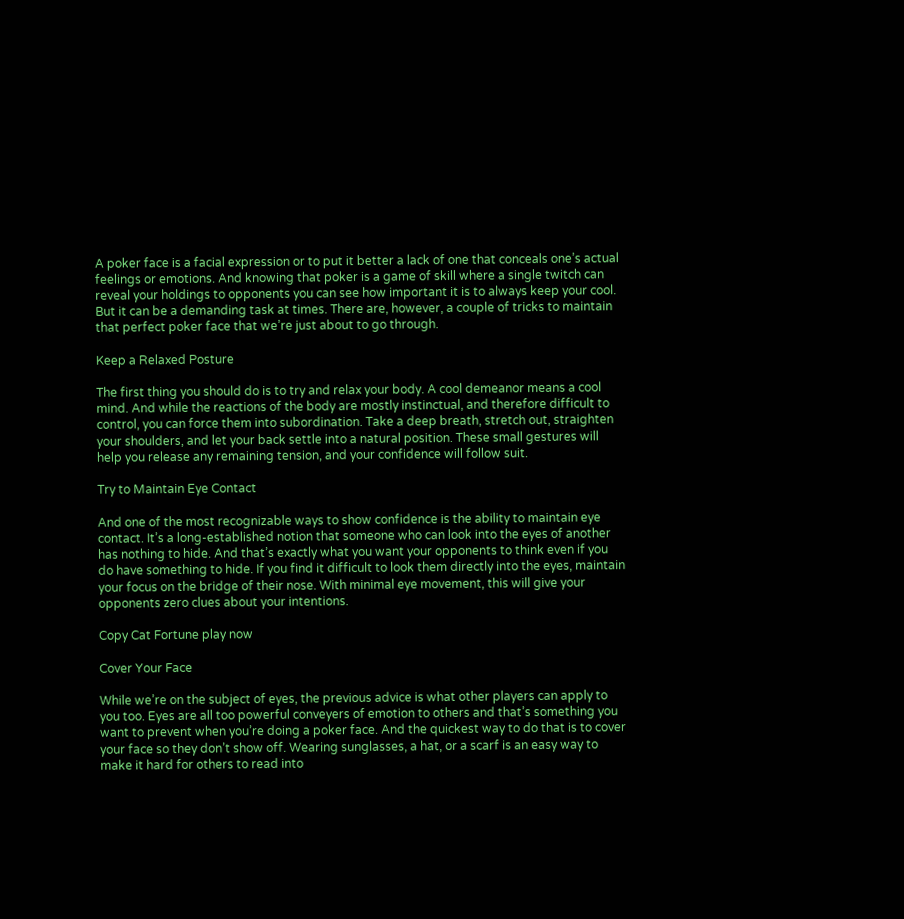A poker face is a facial expression or to put it better a lack of one that conceals one’s actual feelings or emotions. And knowing that poker is a game of skill where a single twitch can reveal your holdings to opponents you can see how important it is to always keep your cool. But it can be a demanding task at times. There are, however, a couple of tricks to maintain that perfect poker face that we’re just about to go through.

Keep a Relaxed Posture

The first thing you should do is to try and relax your body. A cool demeanor means a cool mind. And while the reactions of the body are mostly instinctual, and therefore difficult to control, you can force them into subordination. Take a deep breath, stretch out, straighten your shoulders, and let your back settle into a natural position. These small gestures will help you release any remaining tension, and your confidence will follow suit.

Try to Maintain Eye Contact

And one of the most recognizable ways to show confidence is the ability to maintain eye contact. It’s a long-established notion that someone who can look into the eyes of another has nothing to hide. And that’s exactly what you want your opponents to think even if you do have something to hide. If you find it difficult to look them directly into the eyes, maintain your focus on the bridge of their nose. With minimal eye movement, this will give your opponents zero clues about your intentions.

Copy Cat Fortune play now

Cover Your Face

While we’re on the subject of eyes, the previous advice is what other players can apply to you too. Eyes are all too powerful conveyers of emotion to others and that’s something you want to prevent when you’re doing a poker face. And the quickest way to do that is to cover your face so they don’t show off. Wearing sunglasses, a hat, or a scarf is an easy way to make it hard for others to read into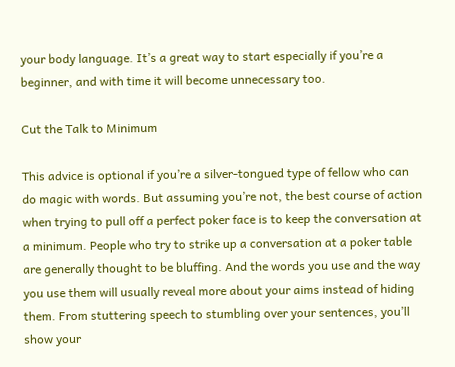your body language. It’s a great way to start especially if you’re a beginner, and with time it will become unnecessary too.

Cut the Talk to Minimum

This advice is optional if you’re a silver-tongued type of fellow who can do magic with words. But assuming you’re not, the best course of action when trying to pull off a perfect poker face is to keep the conversation at a minimum. People who try to strike up a conversation at a poker table are generally thought to be bluffing. And the words you use and the way you use them will usually reveal more about your aims instead of hiding them. From stuttering speech to stumbling over your sentences, you’ll show your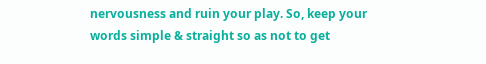nervousness and ruin your play. So, keep your words simple & straight so as not to get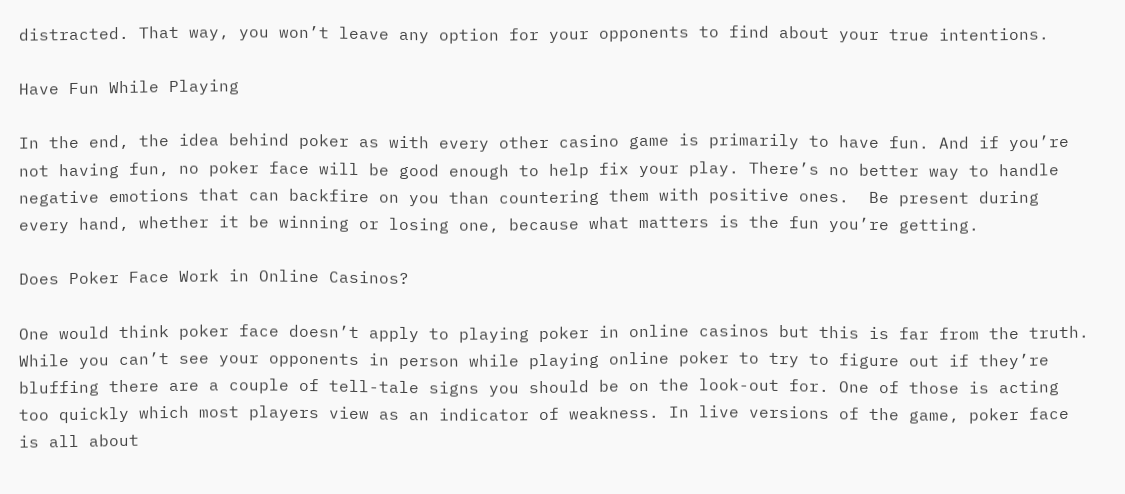distracted. That way, you won’t leave any option for your opponents to find about your true intentions.

Have Fun While Playing

In the end, the idea behind poker as with every other casino game is primarily to have fun. And if you’re not having fun, no poker face will be good enough to help fix your play. There’s no better way to handle negative emotions that can backfire on you than countering them with positive ones.  Be present during every hand, whether it be winning or losing one, because what matters is the fun you’re getting.

Does Poker Face Work in Online Casinos?

One would think poker face doesn’t apply to playing poker in online casinos but this is far from the truth. While you can’t see your opponents in person while playing online poker to try to figure out if they’re bluffing there are a couple of tell-tale signs you should be on the look-out for. One of those is acting too quickly which most players view as an indicator of weakness. In live versions of the game, poker face is all about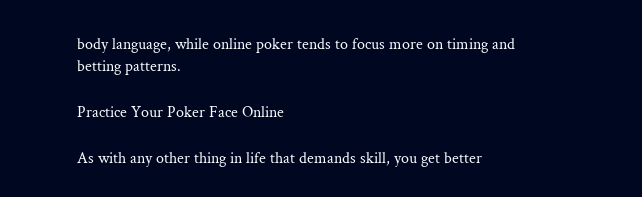body language, while online poker tends to focus more on timing and betting patterns.

Practice Your Poker Face Online

As with any other thing in life that demands skill, you get better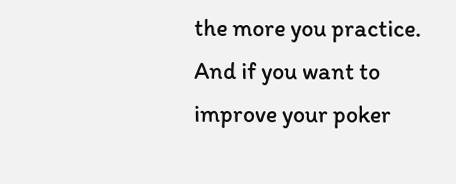the more you practice. And if you want to improve your poker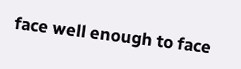face well enough to face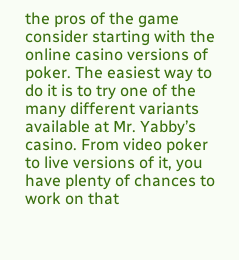the pros of the game consider starting with the online casino versions of poker. The easiest way to do it is to try one of the many different variants available at Mr. Yabby’s casino. From video poker to live versions of it, you have plenty of chances to work on that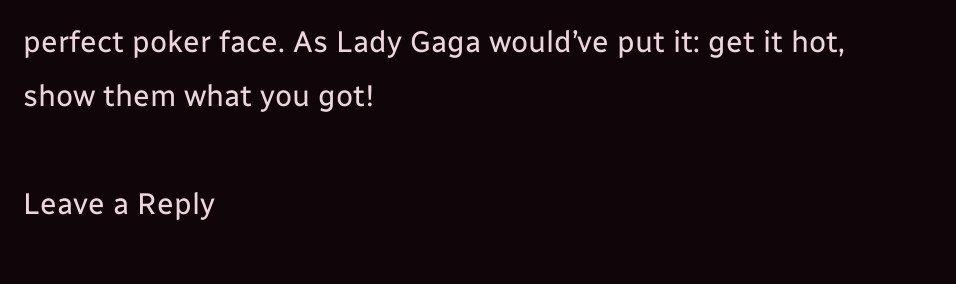perfect poker face. As Lady Gaga would’ve put it: get it hot, show them what you got!

Leave a Reply